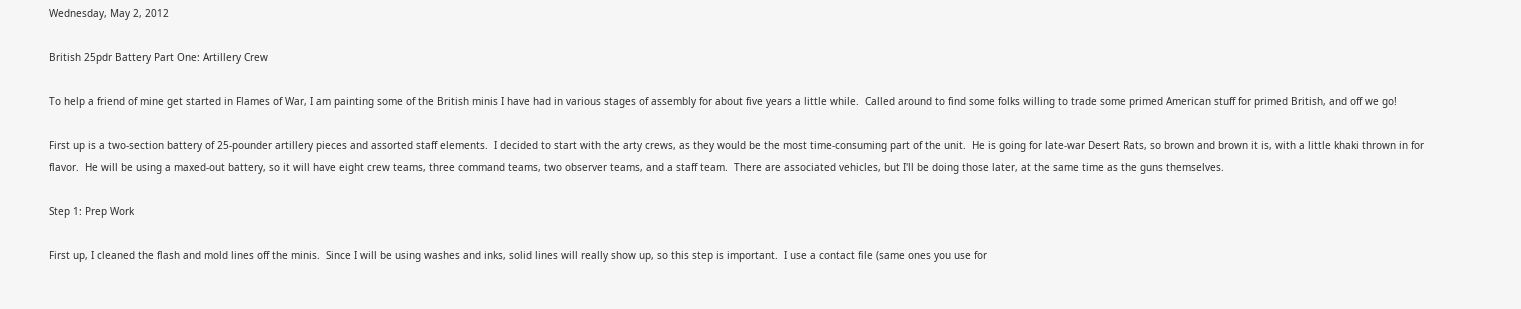Wednesday, May 2, 2012

British 25pdr Battery Part One: Artillery Crew

To help a friend of mine get started in Flames of War, I am painting some of the British minis I have had in various stages of assembly for about five years a little while.  Called around to find some folks willing to trade some primed American stuff for primed British, and off we go!

First up is a two-section battery of 25-pounder artillery pieces and assorted staff elements.  I decided to start with the arty crews, as they would be the most time-consuming part of the unit.  He is going for late-war Desert Rats, so brown and brown it is, with a little khaki thrown in for flavor.  He will be using a maxed-out battery, so it will have eight crew teams, three command teams, two observer teams, and a staff team.  There are associated vehicles, but I'll be doing those later, at the same time as the guns themselves.

Step 1: Prep Work

First up, I cleaned the flash and mold lines off the minis.  Since I will be using washes and inks, solid lines will really show up, so this step is important.  I use a contact file (same ones you use for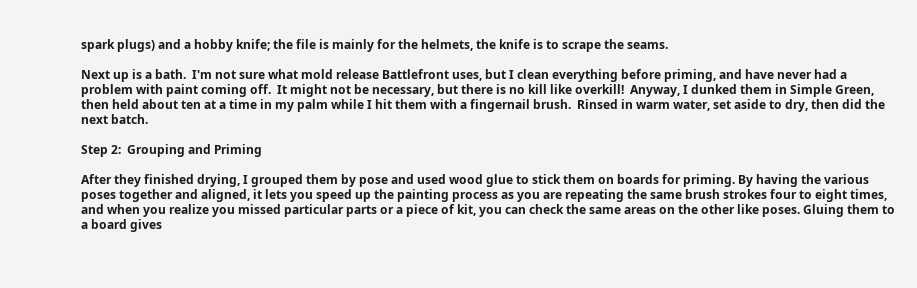spark plugs) and a hobby knife; the file is mainly for the helmets, the knife is to scrape the seams.

Next up is a bath.  I'm not sure what mold release Battlefront uses, but I clean everything before priming, and have never had a problem with paint coming off.  It might not be necessary, but there is no kill like overkill!  Anyway, I dunked them in Simple Green, then held about ten at a time in my palm while I hit them with a fingernail brush.  Rinsed in warm water, set aside to dry, then did the next batch.

Step 2:  Grouping and Priming

After they finished drying, I grouped them by pose and used wood glue to stick them on boards for priming. By having the various poses together and aligned, it lets you speed up the painting process as you are repeating the same brush strokes four to eight times, and when you realize you missed particular parts or a piece of kit, you can check the same areas on the other like poses. Gluing them to a board gives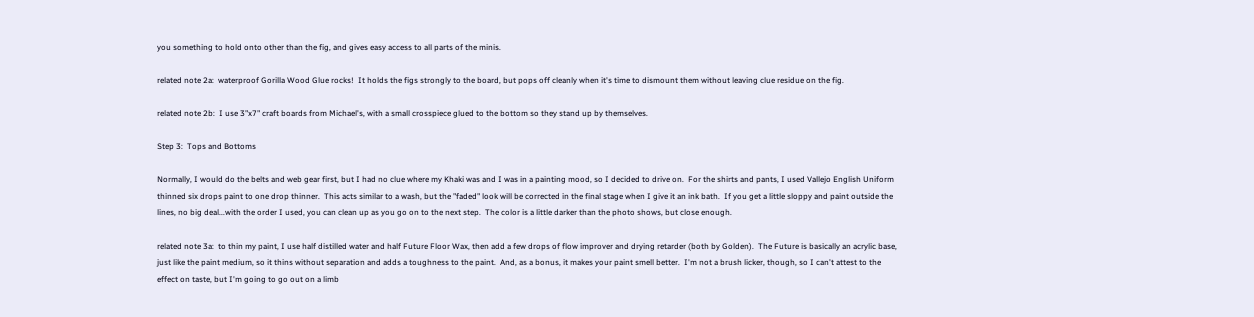you something to hold onto other than the fig, and gives easy access to all parts of the minis.

related note 2a:  waterproof Gorilla Wood Glue rocks!  It holds the figs strongly to the board, but pops off cleanly when it's time to dismount them without leaving clue residue on the fig.

related note 2b:  I use 3"x7" craft boards from Michael's, with a small crosspiece glued to the bottom so they stand up by themselves.

Step 3:  Tops and Bottoms

Normally, I would do the belts and web gear first, but I had no clue where my Khaki was and I was in a painting mood, so I decided to drive on.  For the shirts and pants, I used Vallejo English Uniform thinned six drops paint to one drop thinner.  This acts similar to a wash, but the "faded" look will be corrected in the final stage when I give it an ink bath.  If you get a little sloppy and paint outside the lines, no big deal...with the order I used, you can clean up as you go on to the next step.  The color is a little darker than the photo shows, but close enough.

related note 3a:  to thin my paint, I use half distilled water and half Future Floor Wax, then add a few drops of flow improver and drying retarder (both by Golden).  The Future is basically an acrylic base, just like the paint medium, so it thins without separation and adds a toughness to the paint.  And, as a bonus, it makes your paint smell better.  I'm not a brush licker, though, so I can't attest to the effect on taste, but I'm going to go out on a limb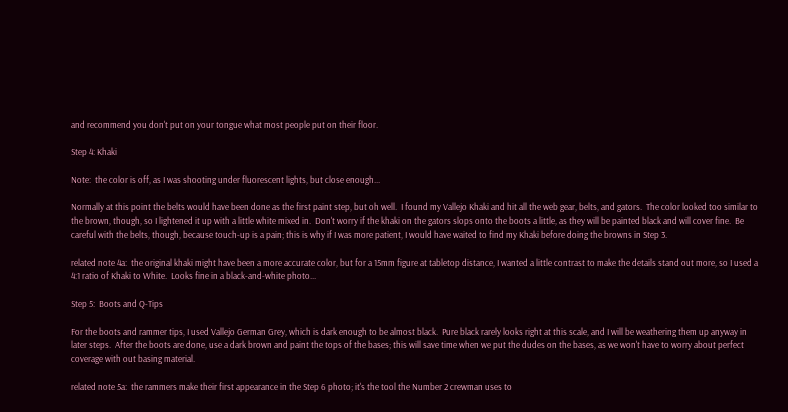and recommend you don't put on your tongue what most people put on their floor.

Step 4: Khaki

Note:  the color is off, as I was shooting under fluorescent lights, but close enough...

Normally at this point the belts would have been done as the first paint step, but oh well.  I found my Vallejo Khaki and hit all the web gear, belts, and gators.  The color looked too similar to the brown, though, so I lightened it up with a little white mixed in.  Don't worry if the khaki on the gators slops onto the boots a little, as they will be painted black and will cover fine.  Be careful with the belts, though, because touch-up is a pain; this is why if I was more patient, I would have waited to find my Khaki before doing the browns in Step 3.

related note 4a:  the original khaki might have been a more accurate color, but for a 15mm figure at tabletop distance, I wanted a little contrast to make the details stand out more, so I used a 4:1 ratio of Khaki to White.  Looks fine in a black-and-white photo...

Step 5:  Boots and Q-Tips

For the boots and rammer tips, I used Vallejo German Grey, which is dark enough to be almost black.  Pure black rarely looks right at this scale, and I will be weathering them up anyway in later steps.  After the boots are done, use a dark brown and paint the tops of the bases; this will save time when we put the dudes on the bases, as we won't have to worry about perfect coverage with out basing material.

related note 5a:  the rammers make their first appearance in the Step 6 photo; it's the tool the Number 2 crewman uses to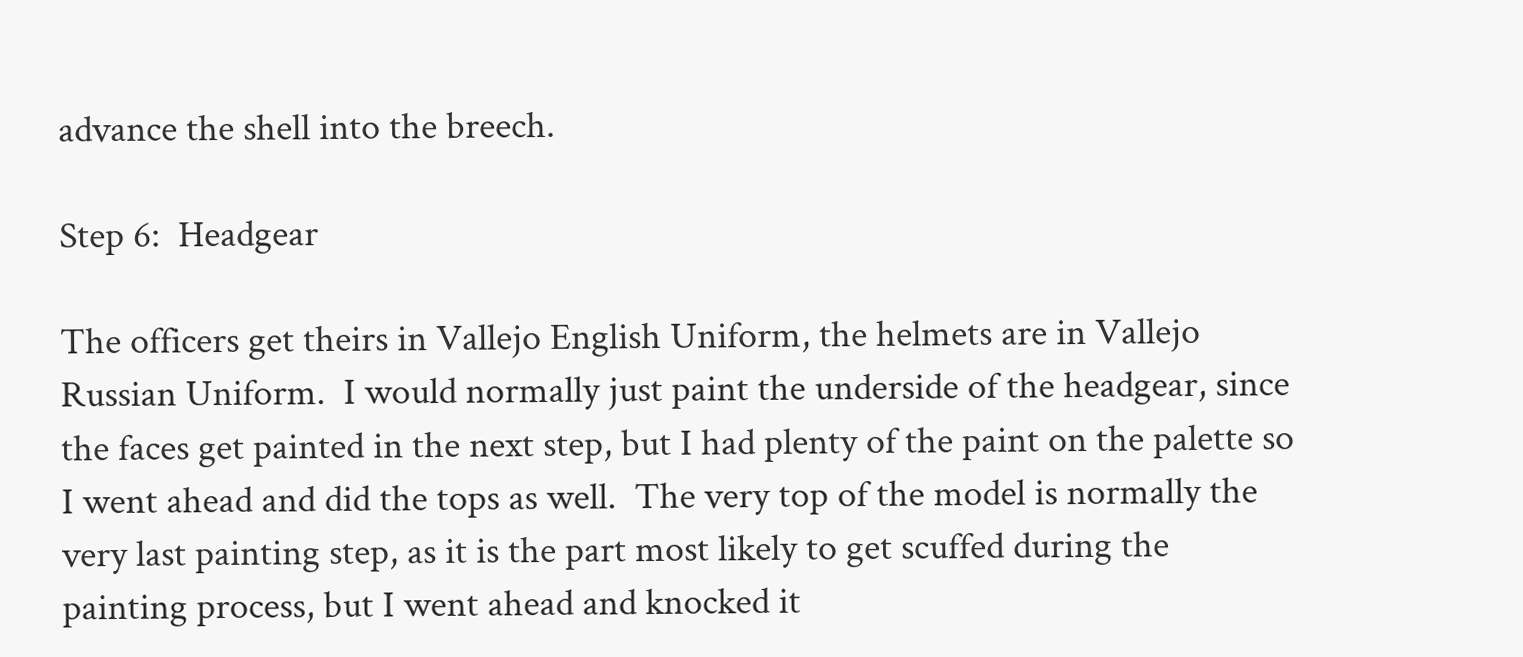advance the shell into the breech.

Step 6:  Headgear

The officers get theirs in Vallejo English Uniform, the helmets are in Vallejo Russian Uniform.  I would normally just paint the underside of the headgear, since the faces get painted in the next step, but I had plenty of the paint on the palette so I went ahead and did the tops as well.  The very top of the model is normally the very last painting step, as it is the part most likely to get scuffed during the painting process, but I went ahead and knocked it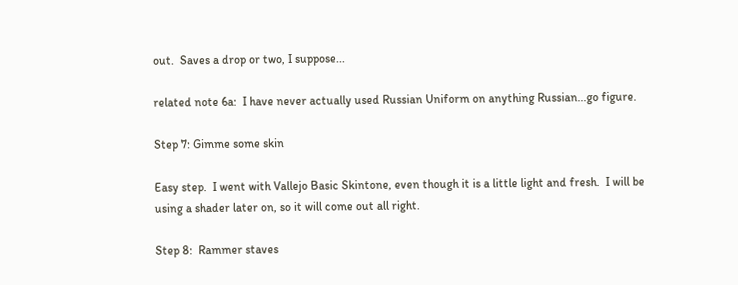out.  Saves a drop or two, I suppose...

related note 6a:  I have never actually used Russian Uniform on anything Russian...go figure.

Step 7: Gimme some skin

Easy step.  I went with Vallejo Basic Skintone, even though it is a little light and fresh.  I will be using a shader later on, so it will come out all right.

Step 8:  Rammer staves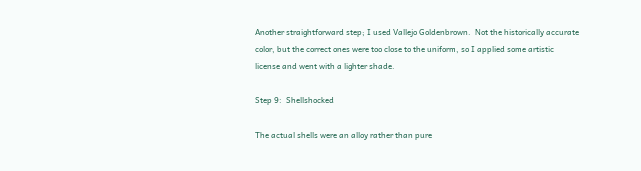Another straightforward step; I used Vallejo Goldenbrown.  Not the historically accurate color, but the correct ones were too close to the uniform, so I applied some artistic license and went with a lighter shade.

Step 9:  Shellshocked

The actual shells were an alloy rather than pure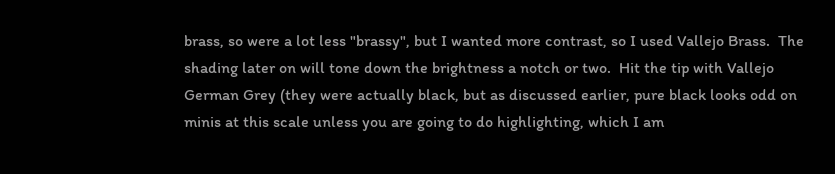brass, so were a lot less "brassy", but I wanted more contrast, so I used Vallejo Brass.  The shading later on will tone down the brightness a notch or two.  Hit the tip with Vallejo German Grey (they were actually black, but as discussed earlier, pure black looks odd on minis at this scale unless you are going to do highlighting, which I am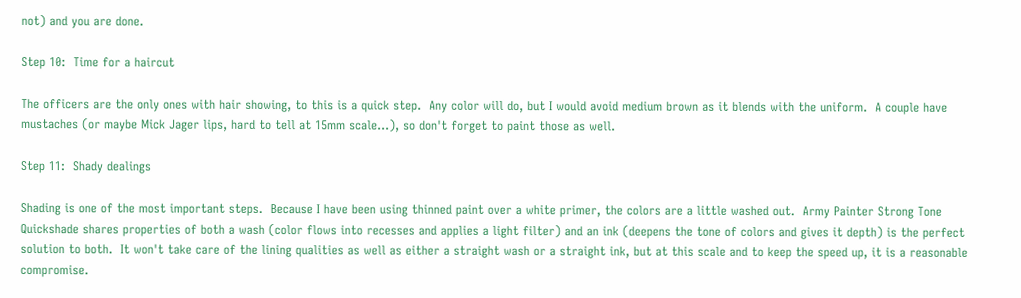not) and you are done.

Step 10:  Time for a haircut

The officers are the only ones with hair showing, to this is a quick step.  Any color will do, but I would avoid medium brown as it blends with the uniform.  A couple have mustaches (or maybe Mick Jager lips, hard to tell at 15mm scale...), so don't forget to paint those as well.

Step 11:  Shady dealings

Shading is one of the most important steps.  Because I have been using thinned paint over a white primer, the colors are a little washed out.  Army Painter Strong Tone Quickshade shares properties of both a wash (color flows into recesses and applies a light filter) and an ink (deepens the tone of colors and gives it depth) is the perfect solution to both.  It won't take care of the lining qualities as well as either a straight wash or a straight ink, but at this scale and to keep the speed up, it is a reasonable compromise.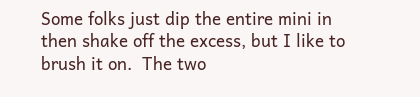Some folks just dip the entire mini in then shake off the excess, but I like to brush it on.  The two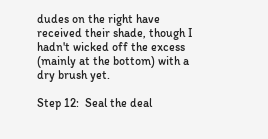dudes on the right have received their shade, though I hadn't wicked off the excess (mainly at the bottom) with a dry brush yet.

Step 12:  Seal the deal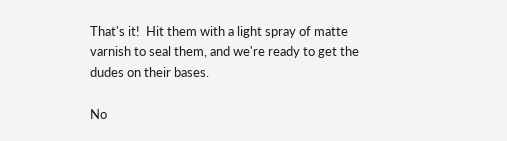That's it!  Hit them with a light spray of matte varnish to seal them, and we're ready to get the dudes on their bases.

No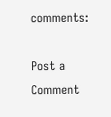comments:

Post a Comment